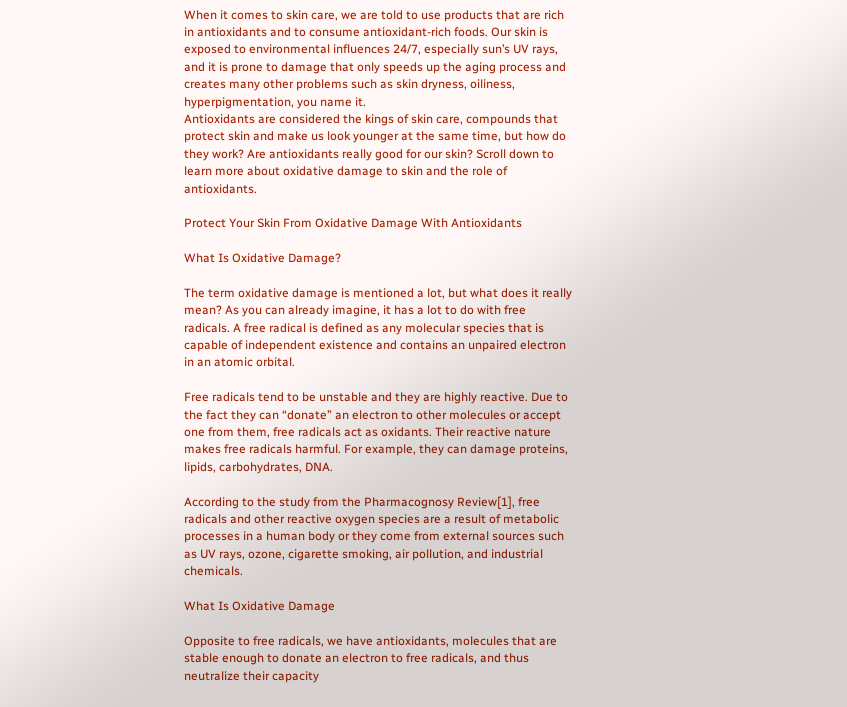When it comes to skin care, we are told to use products that are rich in antioxidants and to consume antioxidant-rich foods. Our skin is exposed to environmental influences 24/7, especially sun’s UV rays, and it is prone to damage that only speeds up the aging process and creates many other problems such as skin dryness, oiliness, hyperpigmentation, you name it.
Antioxidants are considered the kings of skin care, compounds that protect skin and make us look younger at the same time, but how do they work? Are antioxidants really good for our skin? Scroll down to learn more about oxidative damage to skin and the role of antioxidants.

Protect Your Skin From Oxidative Damage With Antioxidants

What Is Oxidative Damage?

The term oxidative damage is mentioned a lot, but what does it really mean? As you can already imagine, it has a lot to do with free radicals. A free radical is defined as any molecular species that is capable of independent existence and contains an unpaired electron in an atomic orbital.

Free radicals tend to be unstable and they are highly reactive. Due to the fact they can “donate” an electron to other molecules or accept one from them, free radicals act as oxidants. Their reactive nature makes free radicals harmful. For example, they can damage proteins, lipids, carbohydrates, DNA.

According to the study from the Pharmacognosy Review[1], free radicals and other reactive oxygen species are a result of metabolic processes in a human body or they come from external sources such as UV rays, ozone, cigarette smoking, air pollution, and industrial chemicals.

What Is Oxidative Damage

Opposite to free radicals, we have antioxidants, molecules that are stable enough to donate an electron to free radicals, and thus neutralize their capacity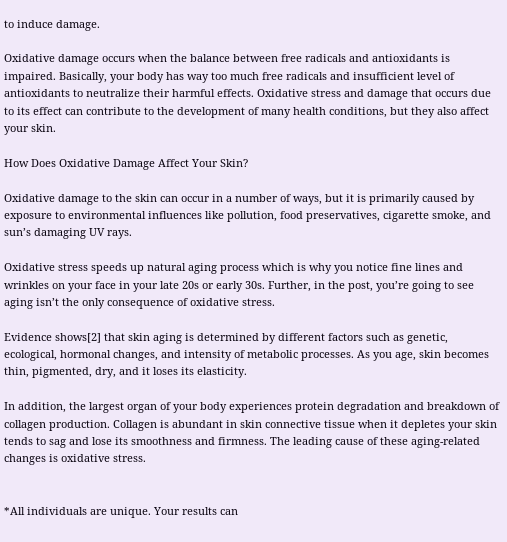to induce damage.

Oxidative damage occurs when the balance between free radicals and antioxidants is impaired. Basically, your body has way too much free radicals and insufficient level of antioxidants to neutralize their harmful effects. Oxidative stress and damage that occurs due to its effect can contribute to the development of many health conditions, but they also affect your skin.

How Does Oxidative Damage Affect Your Skin?

Oxidative damage to the skin can occur in a number of ways, but it is primarily caused by exposure to environmental influences like pollution, food preservatives, cigarette smoke, and sun’s damaging UV rays.

Oxidative stress speeds up natural aging process which is why you notice fine lines and wrinkles on your face in your late 20s or early 30s. Further, in the post, you’re going to see aging isn’t the only consequence of oxidative stress.

Evidence shows[2] that skin aging is determined by different factors such as genetic, ecological, hormonal changes, and intensity of metabolic processes. As you age, skin becomes thin, pigmented, dry, and it loses its elasticity.

In addition, the largest organ of your body experiences protein degradation and breakdown of collagen production. Collagen is abundant in skin connective tissue when it depletes your skin tends to sag and lose its smoothness and firmness. The leading cause of these aging-related changes is oxidative stress.


*All individuals are unique. Your results can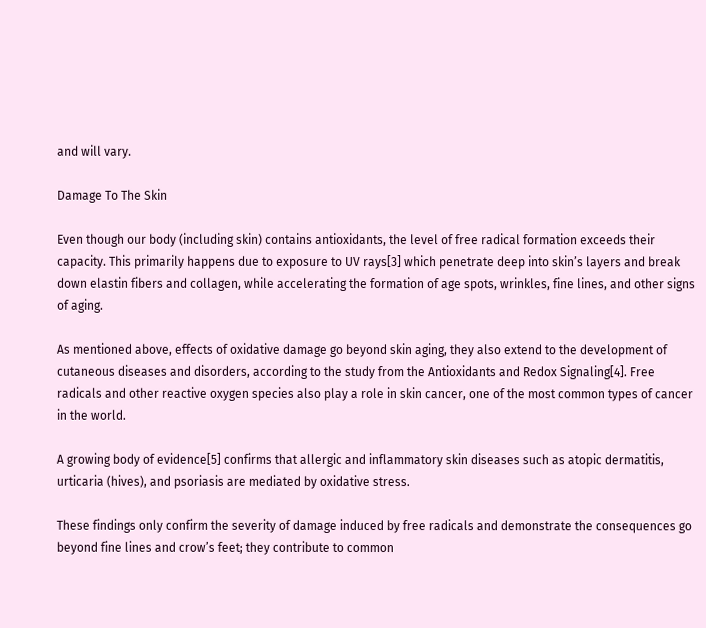and will vary.

Damage To The Skin

Even though our body (including skin) contains antioxidants, the level of free radical formation exceeds their capacity. This primarily happens due to exposure to UV rays[3] which penetrate deep into skin’s layers and break down elastin fibers and collagen, while accelerating the formation of age spots, wrinkles, fine lines, and other signs of aging.

As mentioned above, effects of oxidative damage go beyond skin aging, they also extend to the development of cutaneous diseases and disorders, according to the study from the Antioxidants and Redox Signaling[4]. Free radicals and other reactive oxygen species also play a role in skin cancer, one of the most common types of cancer in the world.

A growing body of evidence[5] confirms that allergic and inflammatory skin diseases such as atopic dermatitis, urticaria (hives), and psoriasis are mediated by oxidative stress.

These findings only confirm the severity of damage induced by free radicals and demonstrate the consequences go beyond fine lines and crow’s feet; they contribute to common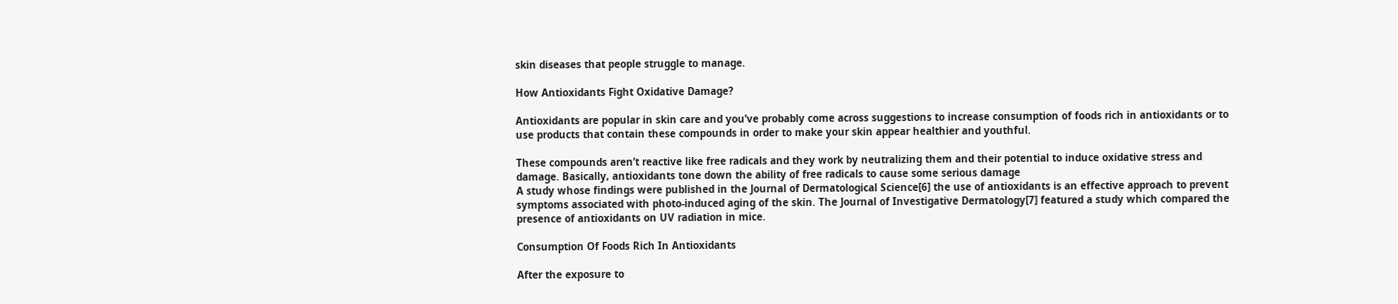skin diseases that people struggle to manage.

How Antioxidants Fight Oxidative Damage?

Antioxidants are popular in skin care and you’ve probably come across suggestions to increase consumption of foods rich in antioxidants or to use products that contain these compounds in order to make your skin appear healthier and youthful.

These compounds aren’t reactive like free radicals and they work by neutralizing them and their potential to induce oxidative stress and damage. Basically, antioxidants tone down the ability of free radicals to cause some serious damage
A study whose findings were published in the Journal of Dermatological Science[6] the use of antioxidants is an effective approach to prevent symptoms associated with photo-induced aging of the skin. The Journal of Investigative Dermatology[7] featured a study which compared the presence of antioxidants on UV radiation in mice.

Consumption Of Foods Rich In Antioxidants

After the exposure to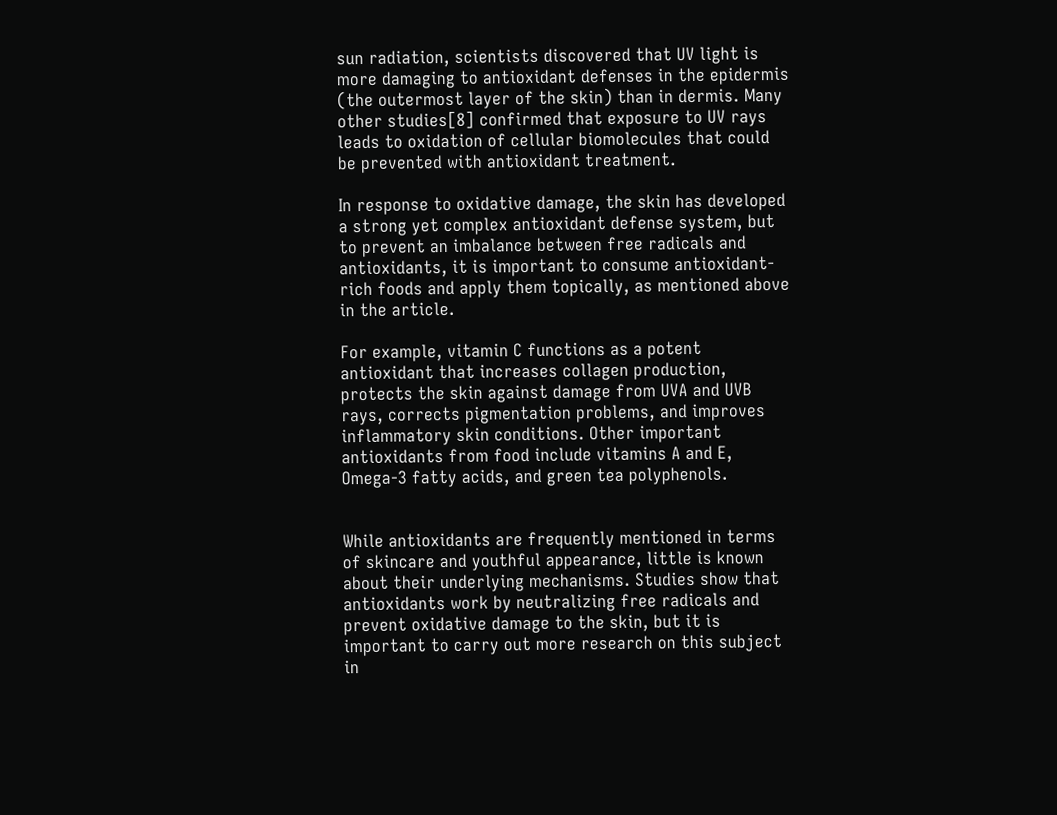sun radiation, scientists discovered that UV light is more damaging to antioxidant defenses in the epidermis (the outermost layer of the skin) than in dermis. Many other studies[8] confirmed that exposure to UV rays leads to oxidation of cellular biomolecules that could be prevented with antioxidant treatment.

In response to oxidative damage, the skin has developed a strong yet complex antioxidant defense system, but to prevent an imbalance between free radicals and antioxidants, it is important to consume antioxidant-rich foods and apply them topically, as mentioned above in the article.

For example, vitamin C functions as a potent antioxidant that increases collagen production, protects the skin against damage from UVA and UVB rays, corrects pigmentation problems, and improves inflammatory skin conditions. Other important antioxidants from food include vitamins A and E, Omega-3 fatty acids, and green tea polyphenols.


While antioxidants are frequently mentioned in terms of skincare and youthful appearance, little is known about their underlying mechanisms. Studies show that antioxidants work by neutralizing free radicals and prevent oxidative damage to the skin, but it is important to carry out more research on this subject in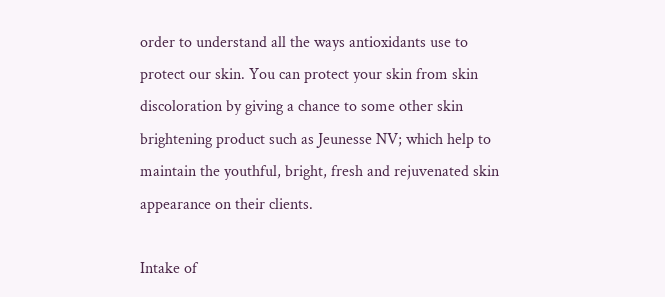order to understand all the ways antioxidants use to protect our skin. You can protect your skin from skin discoloration by giving a chance to some other skin brightening product such as Jeunesse NV; which help to maintain the youthful, bright, fresh and rejuvenated skin appearance on their clients.

Intake of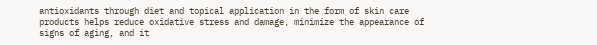antioxidants through diet and topical application in the form of skin care products helps reduce oxidative stress and damage, minimize the appearance of signs of aging, and it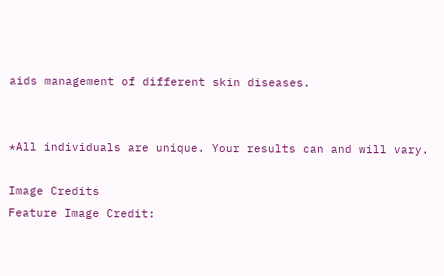aids management of different skin diseases.


*All individuals are unique. Your results can and will vary.

Image Credits
Feature Image Credit: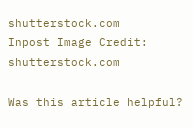shutterstock.com
Inpost Image Credit: shutterstock.com

Was this article helpful?